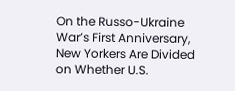On the Russo-Ukraine War’s First Anniversary, New Yorkers Are Divided on Whether U.S.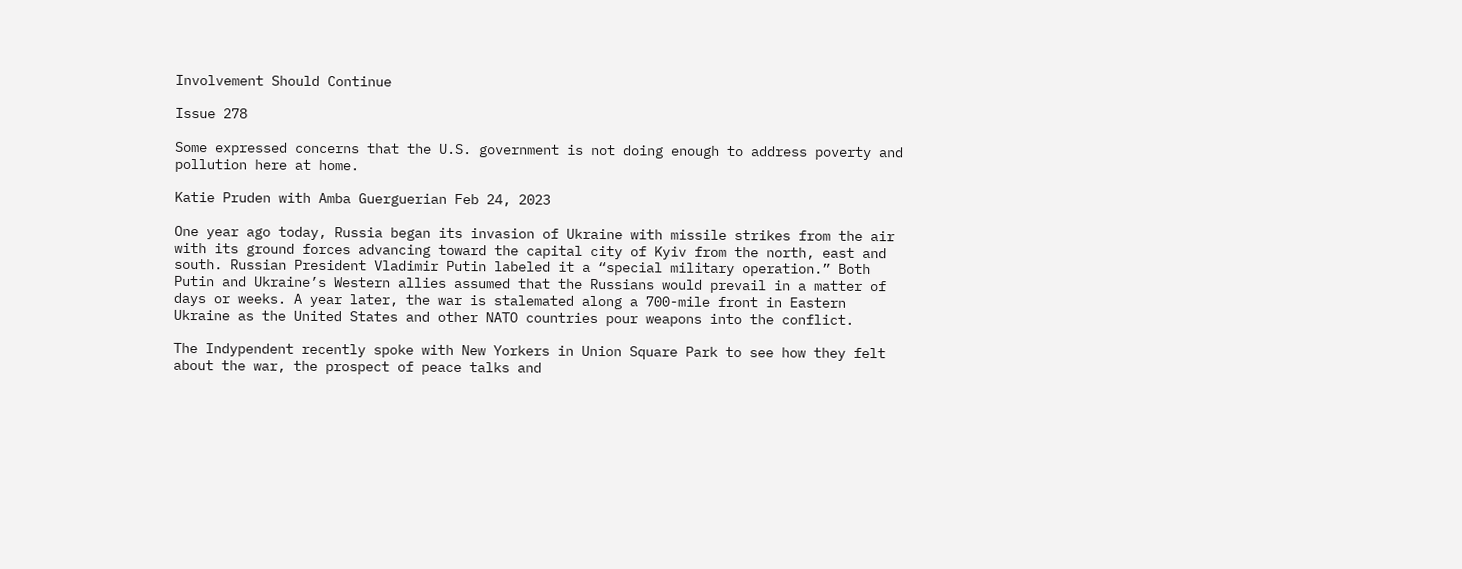Involvement Should Continue

Issue 278

Some expressed concerns that the U.S. government is not doing enough to address poverty and pollution here at home.

Katie Pruden with Amba Guerguerian Feb 24, 2023

One year ago today, Russia began its invasion of Ukraine with missile strikes from the air with its ground forces advancing toward the capital city of Kyiv from the north, east and south. Russian President Vladimir Putin labeled it a “special military operation.” Both Putin and Ukraine’s Western allies assumed that the Russians would prevail in a matter of days or weeks. A year later, the war is stalemated along a 700-mile front in Eastern Ukraine as the United States and other NATO countries pour weapons into the conflict.

The Indypendent recently spoke with New Yorkers in Union Square Park to see how they felt about the war, the prospect of peace talks and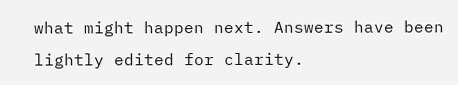what might happen next. Answers have been lightly edited for clarity.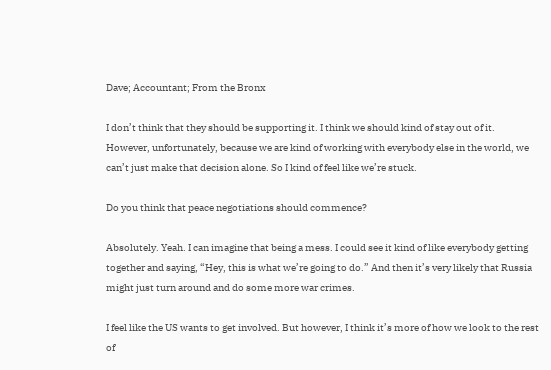Dave; Accountant; From the Bronx

I don’t think that they should be supporting it. I think we should kind of stay out of it. However, unfortunately, because we are kind of working with everybody else in the world, we can’t just make that decision alone. So I kind of feel like we’re stuck.

Do you think that peace negotiations should commence?

Absolutely. Yeah. I can imagine that being a mess. I could see it kind of like everybody getting together and saying, “Hey, this is what we’re going to do.” And then it’s very likely that Russia might just turn around and do some more war crimes.

I feel like the US wants to get involved. But however, I think it’s more of how we look to the rest of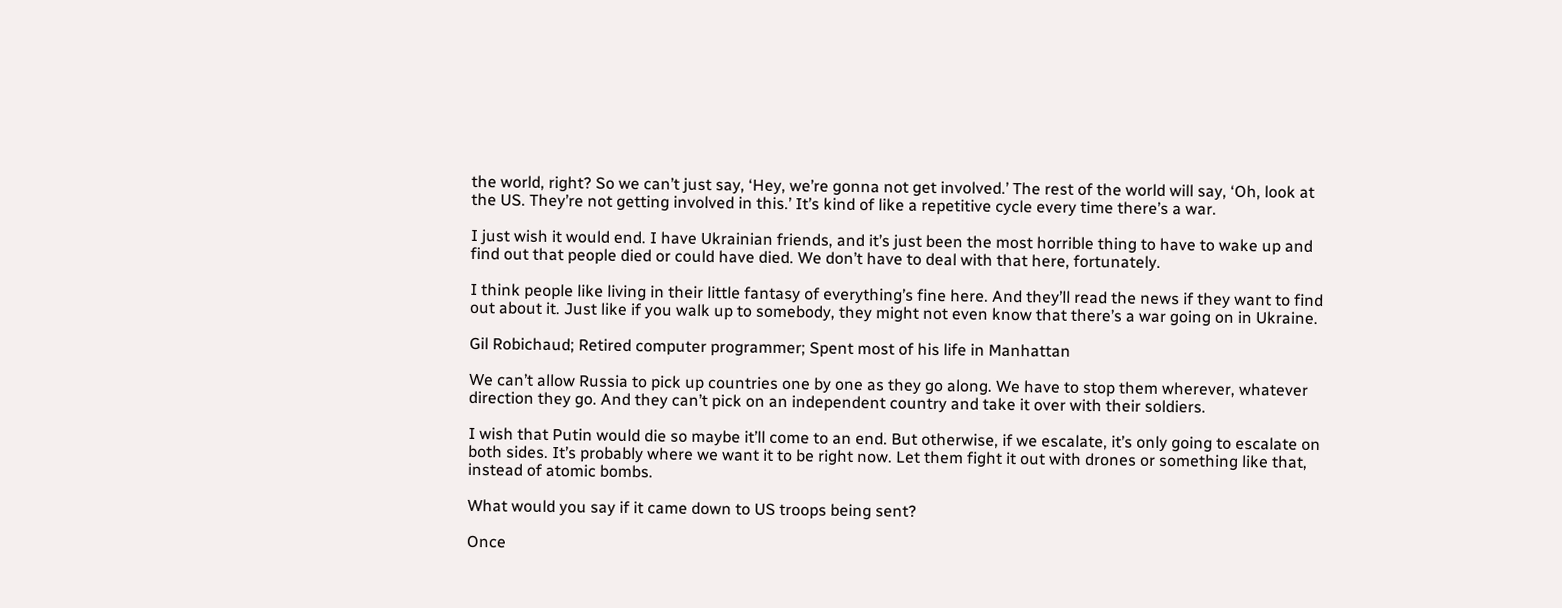the world, right? So we can’t just say, ‘Hey, we’re gonna not get involved.’ The rest of the world will say, ‘Oh, look at the US. They’re not getting involved in this.’ It’s kind of like a repetitive cycle every time there’s a war.

I just wish it would end. I have Ukrainian friends, and it’s just been the most horrible thing to have to wake up and find out that people died or could have died. We don’t have to deal with that here, fortunately.

I think people like living in their little fantasy of everything’s fine here. And they’ll read the news if they want to find out about it. Just like if you walk up to somebody, they might not even know that there’s a war going on in Ukraine.

Gil Robichaud; Retired computer programmer; Spent most of his life in Manhattan

We can’t allow Russia to pick up countries one by one as they go along. We have to stop them wherever, whatever direction they go. And they can’t pick on an independent country and take it over with their soldiers.

I wish that Putin would die so maybe it’ll come to an end. But otherwise, if we escalate, it’s only going to escalate on both sides. It’s probably where we want it to be right now. Let them fight it out with drones or something like that, instead of atomic bombs.

What would you say if it came down to US troops being sent?

Once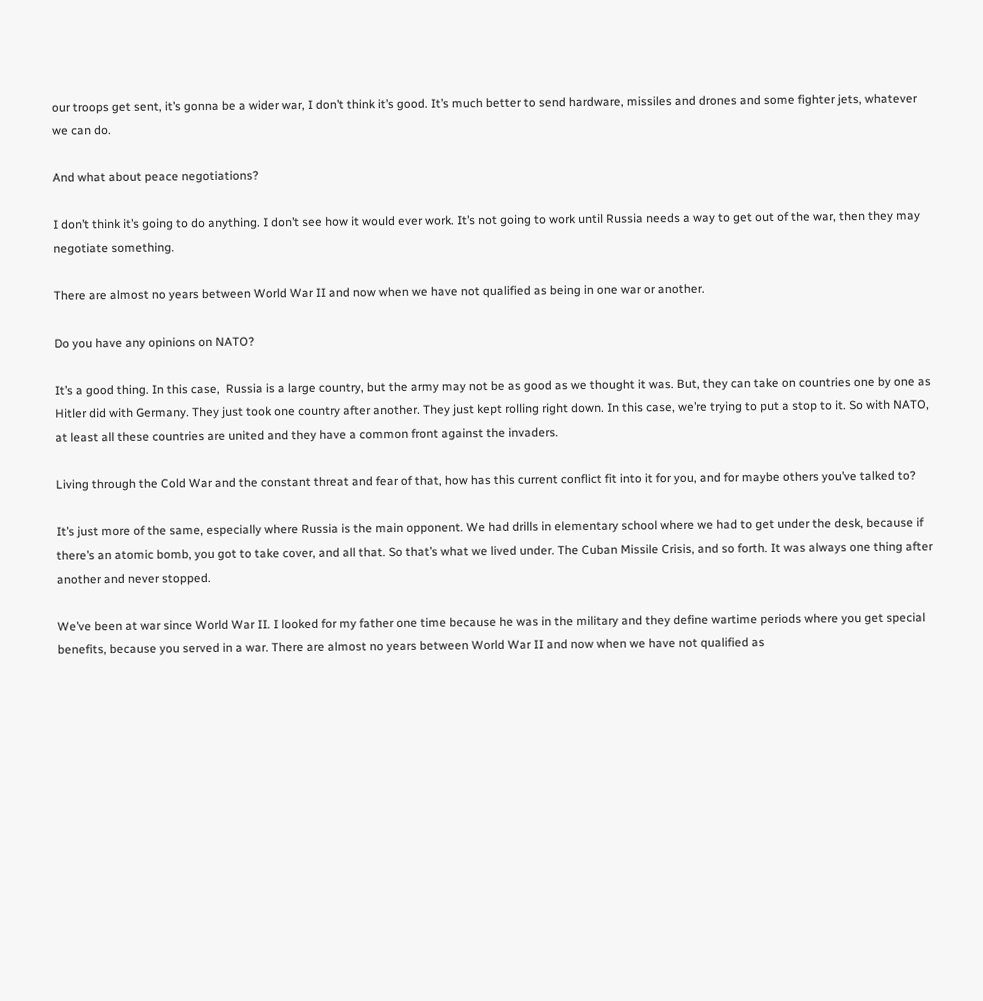our troops get sent, it’s gonna be a wider war, I don’t think it’s good. It’s much better to send hardware, missiles and drones and some fighter jets, whatever we can do.

And what about peace negotiations?

I don’t think it’s going to do anything. I don’t see how it would ever work. It’s not going to work until Russia needs a way to get out of the war, then they may negotiate something.

There are almost no years between World War II and now when we have not qualified as being in one war or another.

Do you have any opinions on NATO?

It’s a good thing. In this case,  Russia is a large country, but the army may not be as good as we thought it was. But, they can take on countries one by one as Hitler did with Germany. They just took one country after another. They just kept rolling right down. In this case, we’re trying to put a stop to it. So with NATO, at least all these countries are united and they have a common front against the invaders.

Living through the Cold War and the constant threat and fear of that, how has this current conflict fit into it for you, and for maybe others you’ve talked to?

It’s just more of the same, especially where Russia is the main opponent. We had drills in elementary school where we had to get under the desk, because if there’s an atomic bomb, you got to take cover, and all that. So that’s what we lived under. The Cuban Missile Crisis, and so forth. It was always one thing after another and never stopped.

We’ve been at war since World War II. I looked for my father one time because he was in the military and they define wartime periods where you get special benefits, because you served in a war. There are almost no years between World War II and now when we have not qualified as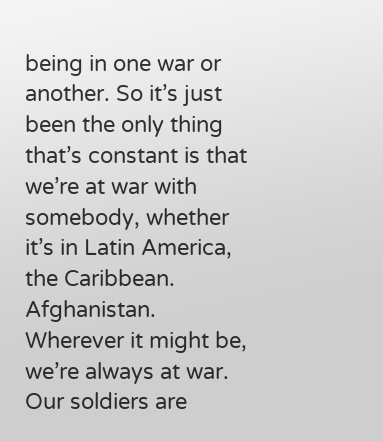being in one war or another. So it’s just been the only thing that’s constant is that we’re at war with somebody, whether it’s in Latin America, the Caribbean. Afghanistan. Wherever it might be, we’re always at war. Our soldiers are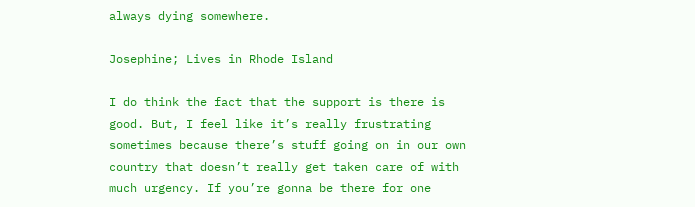always dying somewhere.

Josephine; Lives in Rhode Island

I do think the fact that the support is there is good. But, I feel like it’s really frustrating sometimes because there’s stuff going on in our own country that doesn’t really get taken care of with much urgency. If you’re gonna be there for one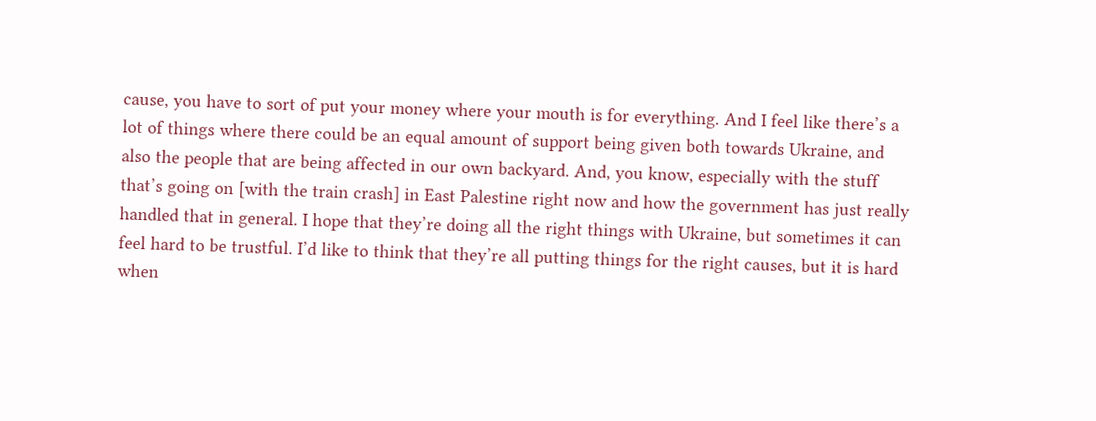cause, you have to sort of put your money where your mouth is for everything. And I feel like there’s a lot of things where there could be an equal amount of support being given both towards Ukraine, and also the people that are being affected in our own backyard. And, you know, especially with the stuff that’s going on [with the train crash] in East Palestine right now and how the government has just really handled that in general. I hope that they’re doing all the right things with Ukraine, but sometimes it can feel hard to be trustful. I’d like to think that they’re all putting things for the right causes, but it is hard when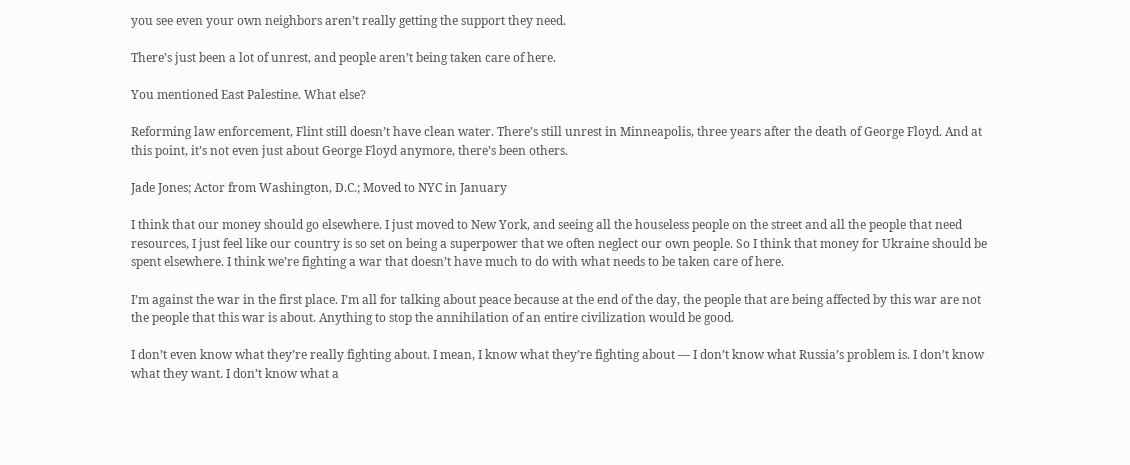you see even your own neighbors aren’t really getting the support they need.

There’s just been a lot of unrest, and people aren’t being taken care of here.

You mentioned East Palestine. What else?

Reforming law enforcement, Flint still doesn’t have clean water. There’s still unrest in Minneapolis, three years after the death of George Floyd. And at this point, it’s not even just about George Floyd anymore, there’s been others.

Jade Jones; Actor from Washington, D.C.; Moved to NYC in January

I think that our money should go elsewhere. I just moved to New York, and seeing all the houseless people on the street and all the people that need resources, I just feel like our country is so set on being a superpower that we often neglect our own people. So I think that money for Ukraine should be spent elsewhere. I think we’re fighting a war that doesn’t have much to do with what needs to be taken care of here.

I’m against the war in the first place. I’m all for talking about peace because at the end of the day, the people that are being affected by this war are not the people that this war is about. Anything to stop the annihilation of an entire civilization would be good.

I don’t even know what they’re really fighting about. I mean, I know what they’re fighting about — I don’t know what Russia’s problem is. I don’t know what they want. I don’t know what a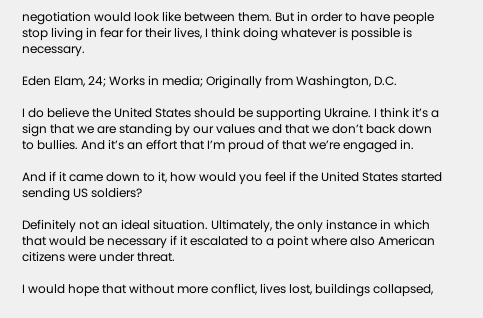negotiation would look like between them. But in order to have people stop living in fear for their lives, I think doing whatever is possible is necessary.

Eden Elam, 24; Works in media; Originally from Washington, D.C.

I do believe the United States should be supporting Ukraine. I think it’s a sign that we are standing by our values and that we don’t back down to bullies. And it’s an effort that I’m proud of that we’re engaged in.

And if it came down to it, how would you feel if the United States started sending US soldiers?

Definitely not an ideal situation. Ultimately, the only instance in which that would be necessary if it escalated to a point where also American citizens were under threat.

I would hope that without more conflict, lives lost, buildings collapsed,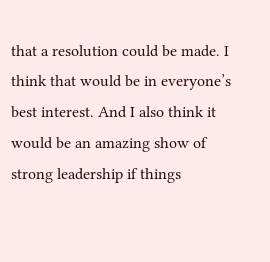that a resolution could be made. I think that would be in everyone’s best interest. And I also think it would be an amazing show of strong leadership if things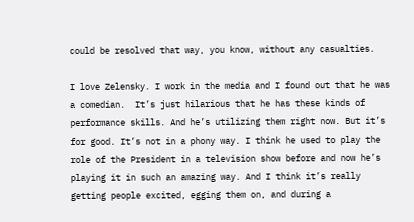could be resolved that way, you know, without any casualties.

I love Zelensky. I work in the media and I found out that he was a comedian.  It’s just hilarious that he has these kinds of performance skills. And he’s utilizing them right now. But it’s for good. It’s not in a phony way. I think he used to play the role of the President in a television show before and now he’s playing it in such an amazing way. And I think it’s really getting people excited, egging them on, and during a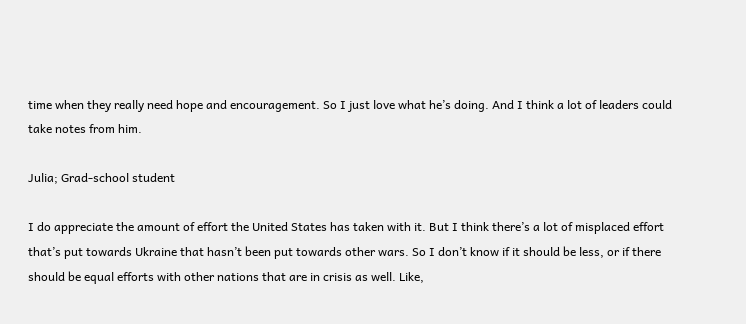time when they really need hope and encouragement. So I just love what he’s doing. And I think a lot of leaders could take notes from him.

Julia; Grad-school student

I do appreciate the amount of effort the United States has taken with it. But I think there’s a lot of misplaced effort that’s put towards Ukraine that hasn’t been put towards other wars. So I don’t know if it should be less, or if there should be equal efforts with other nations that are in crisis as well. Like,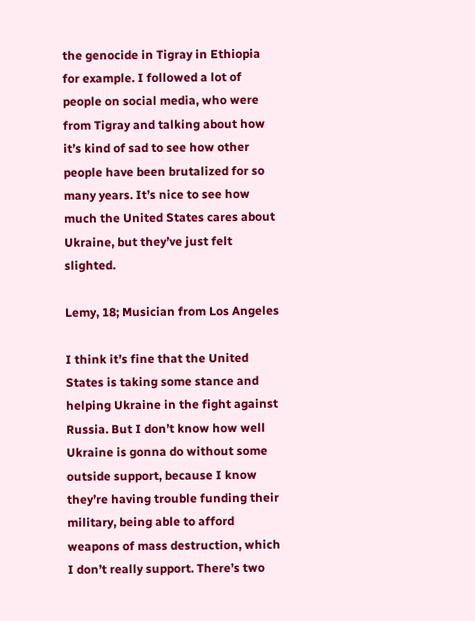the genocide in Tigray in Ethiopia for example. I followed a lot of people on social media, who were from Tigray and talking about how it’s kind of sad to see how other people have been brutalized for so many years. It’s nice to see how much the United States cares about Ukraine, but they’ve just felt slighted.

Lemy, 18; Musician from Los Angeles

I think it’s fine that the United States is taking some stance and helping Ukraine in the fight against Russia. But I don’t know how well Ukraine is gonna do without some outside support, because I know they’re having trouble funding their military, being able to afford weapons of mass destruction, which I don’t really support. There’s two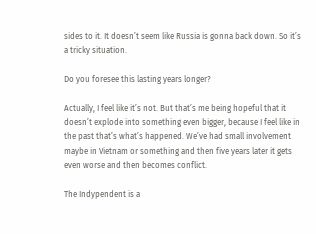sides to it. It doesn’t seem like Russia is gonna back down. So it’s a tricky situation.

Do you foresee this lasting years longer?

Actually, I feel like it’s not. But that’s me being hopeful that it doesn’t explode into something even bigger, because I feel like in the past that’s what’s happened. We’ve had small involvement maybe in Vietnam or something and then five years later it gets even worse and then becomes conflict.

The Indypendent is a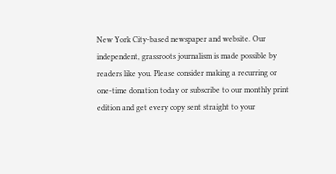New York City-based newspaper and website. Our independent, grassroots journalism is made possible by readers like you. Please consider making a recurring or one-time donation today or subscribe to our monthly print edition and get every copy sent straight to your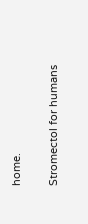home.

Stromectol for humans